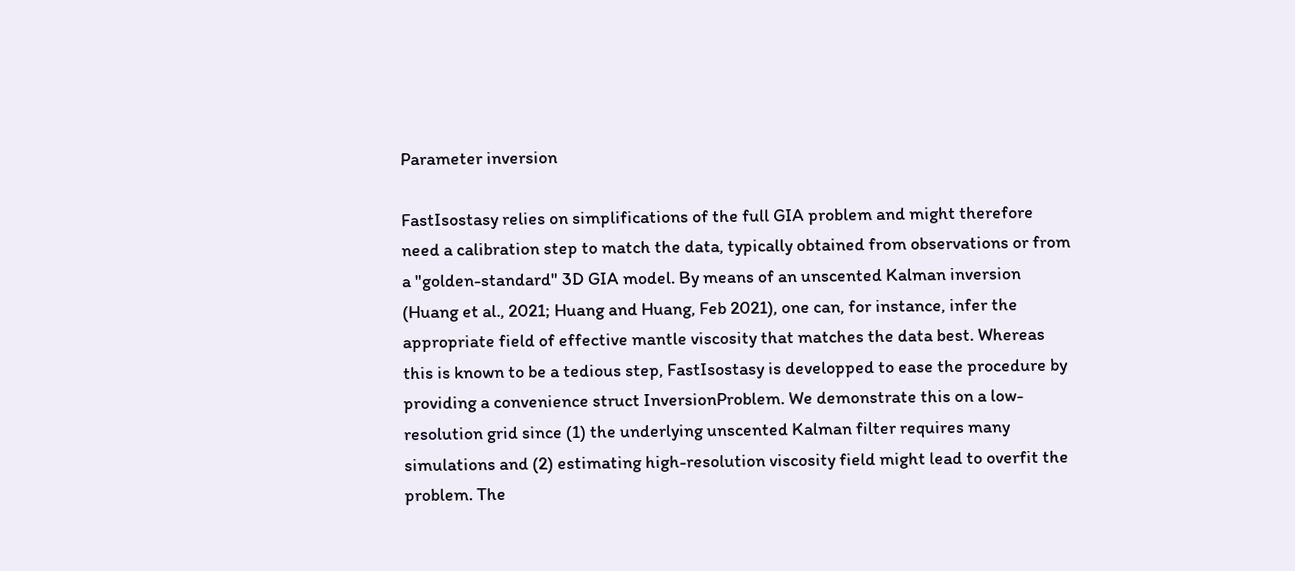Parameter inversion

FastIsostasy relies on simplifications of the full GIA problem and might therefore need a calibration step to match the data, typically obtained from observations or from a "golden-standard" 3D GIA model. By means of an unscented Kalman inversion (Huang et al., 2021; Huang and Huang, Feb 2021), one can, for instance, infer the appropriate field of effective mantle viscosity that matches the data best. Whereas this is known to be a tedious step, FastIsostasy is developped to ease the procedure by providing a convenience struct InversionProblem. We demonstrate this on a low-resolution grid since (1) the underlying unscented Kalman filter requires many simulations and (2) estimating high-resolution viscosity field might lead to overfit the problem. The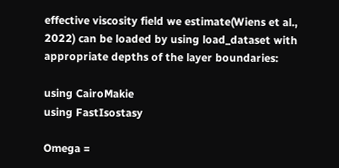effective viscosity field we estimate(Wiens et al., 2022) can be loaded by using load_dataset with appropriate depths of the layer boundaries:

using CairoMakie
using FastIsostasy

Omega =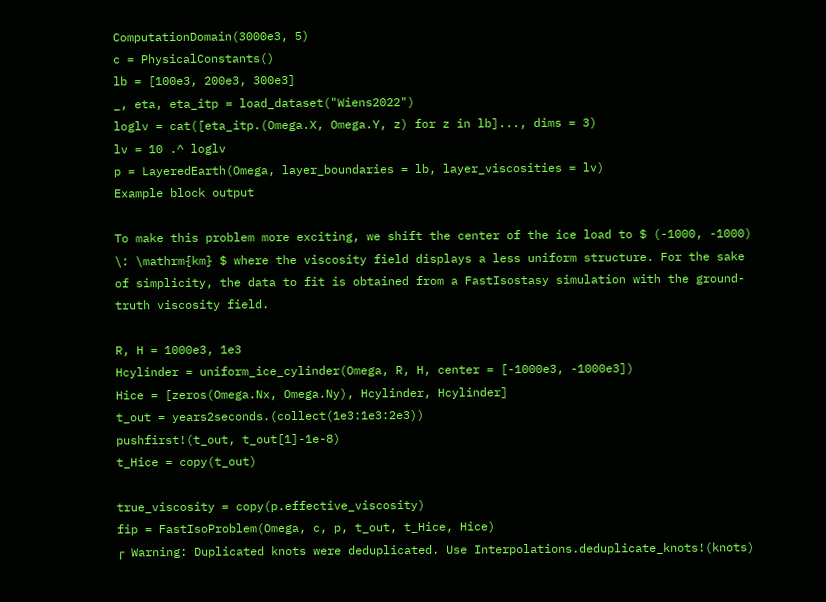ComputationDomain(3000e3, 5)
c = PhysicalConstants()
lb = [100e3, 200e3, 300e3]
_, eta, eta_itp = load_dataset("Wiens2022")
loglv = cat([eta_itp.(Omega.X, Omega.Y, z) for z in lb]..., dims = 3)
lv = 10 .^ loglv
p = LayeredEarth(Omega, layer_boundaries = lb, layer_viscosities = lv)
Example block output

To make this problem more exciting, we shift the center of the ice load to $ (-1000, -1000) \: \mathrm{km} $ where the viscosity field displays a less uniform structure. For the sake of simplicity, the data to fit is obtained from a FastIsostasy simulation with the ground-truth viscosity field.

R, H = 1000e3, 1e3
Hcylinder = uniform_ice_cylinder(Omega, R, H, center = [-1000e3, -1000e3])
Hice = [zeros(Omega.Nx, Omega.Ny), Hcylinder, Hcylinder]
t_out = years2seconds.(collect(1e3:1e3:2e3))
pushfirst!(t_out, t_out[1]-1e-8)
t_Hice = copy(t_out)

true_viscosity = copy(p.effective_viscosity)
fip = FastIsoProblem(Omega, c, p, t_out, t_Hice, Hice)
┌ Warning: Duplicated knots were deduplicated. Use Interpolations.deduplicate_knots!(knots)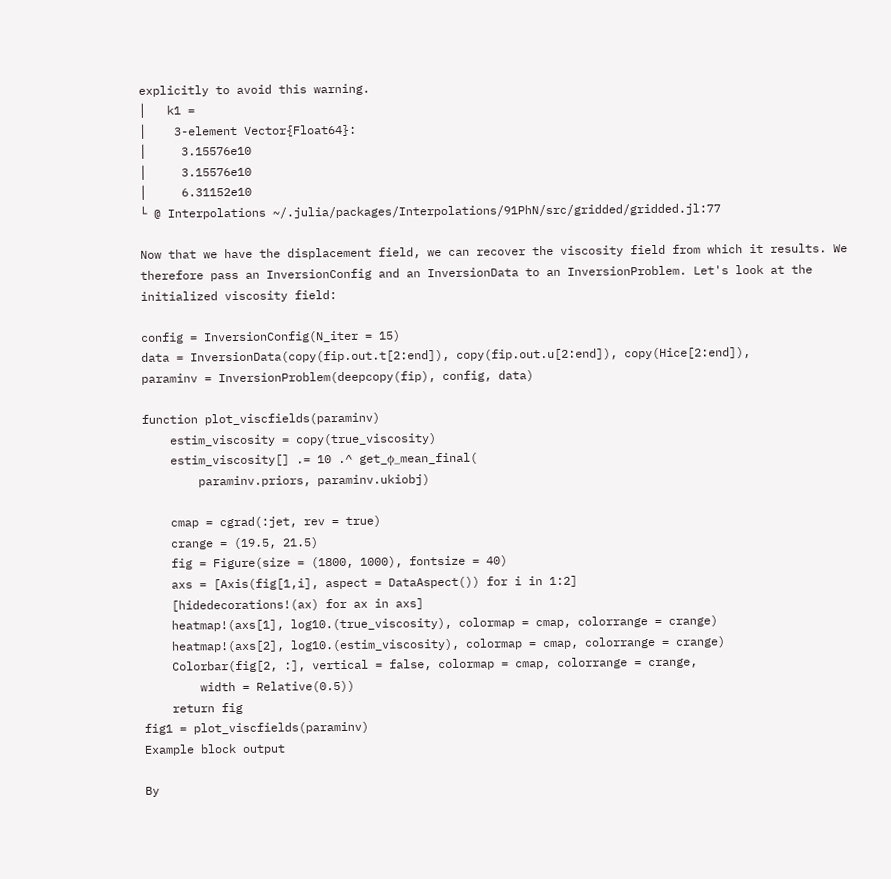explicitly to avoid this warning.
│   k1 =
│    3-element Vector{Float64}:
│     3.15576e10
│     3.15576e10
│     6.31152e10
└ @ Interpolations ~/.julia/packages/Interpolations/91PhN/src/gridded/gridded.jl:77

Now that we have the displacement field, we can recover the viscosity field from which it results. We therefore pass an InversionConfig and an InversionData to an InversionProblem. Let's look at the initialized viscosity field:

config = InversionConfig(N_iter = 15)
data = InversionData(copy(fip.out.t[2:end]), copy(fip.out.u[2:end]), copy(Hice[2:end]),
paraminv = InversionProblem(deepcopy(fip), config, data)

function plot_viscfields(paraminv)
    estim_viscosity = copy(true_viscosity)
    estim_viscosity[] .= 10 .^ get_ϕ_mean_final(
        paraminv.priors, paraminv.ukiobj)

    cmap = cgrad(:jet, rev = true)
    crange = (19.5, 21.5)
    fig = Figure(size = (1800, 1000), fontsize = 40)
    axs = [Axis(fig[1,i], aspect = DataAspect()) for i in 1:2]
    [hidedecorations!(ax) for ax in axs]
    heatmap!(axs[1], log10.(true_viscosity), colormap = cmap, colorrange = crange)
    heatmap!(axs[2], log10.(estim_viscosity), colormap = cmap, colorrange = crange)
    Colorbar(fig[2, :], vertical = false, colormap = cmap, colorrange = crange,
        width = Relative(0.5))
    return fig
fig1 = plot_viscfields(paraminv)
Example block output

By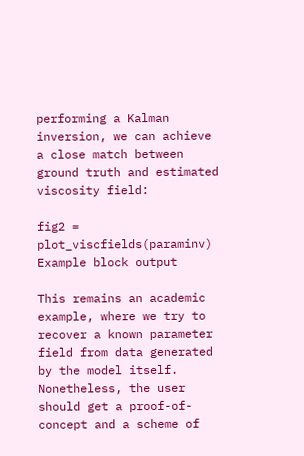performing a Kalman inversion, we can achieve a close match between ground truth and estimated viscosity field:

fig2 = plot_viscfields(paraminv)
Example block output

This remains an academic example, where we try to recover a known parameter field from data generated by the model itself. Nonetheless, the user should get a proof-of-concept and a scheme of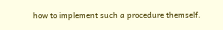how to implement such a procedure themself.